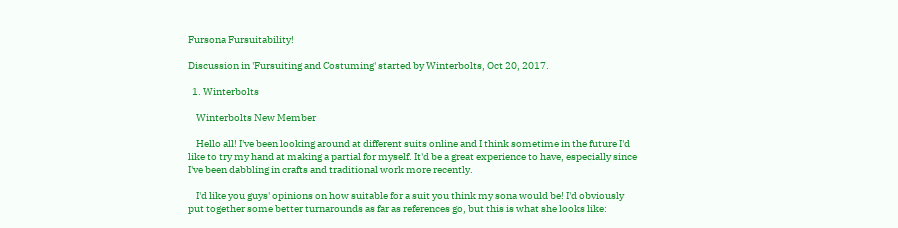Fursona Fursuitability!

Discussion in 'Fursuiting and Costuming' started by Winterbolts, Oct 20, 2017.

  1. Winterbolts

    Winterbolts New Member

    Hello all! I've been looking around at different suits online and I think sometime in the future I'd like to try my hand at making a partial for myself. It'd be a great experience to have, especially since I've been dabbling in crafts and traditional work more recently.

    I'd like you guys' opinions on how suitable for a suit you think my sona would be! I'd obviously put together some better turnarounds as far as references go, but this is what she looks like: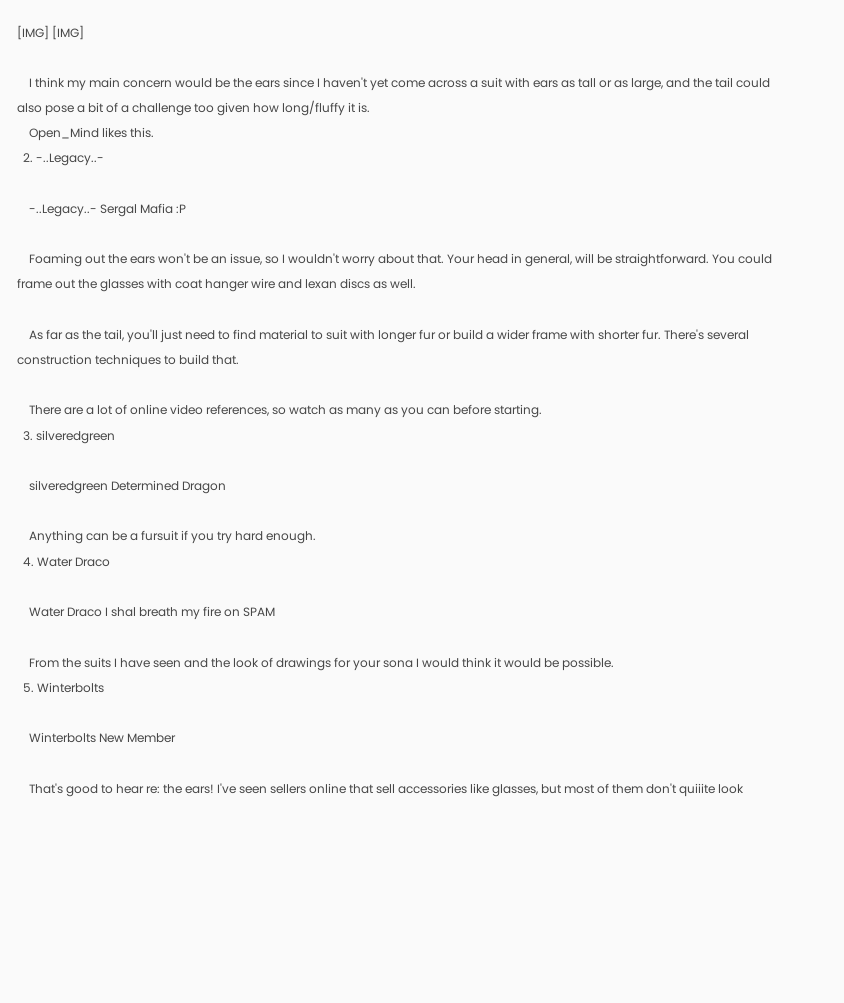[IMG] [IMG]

    I think my main concern would be the ears since I haven't yet come across a suit with ears as tall or as large, and the tail could also pose a bit of a challenge too given how long/fluffy it is.
    Open_Mind likes this.
  2. -..Legacy..-

    -..Legacy..- Sergal Mafia :P

    Foaming out the ears won't be an issue, so I wouldn't worry about that. Your head in general, will be straightforward. You could frame out the glasses with coat hanger wire and lexan discs as well.

    As far as the tail, you'll just need to find material to suit with longer fur or build a wider frame with shorter fur. There's several construction techniques to build that.

    There are a lot of online video references, so watch as many as you can before starting.
  3. silveredgreen

    silveredgreen Determined Dragon

    Anything can be a fursuit if you try hard enough.
  4. Water Draco

    Water Draco I shal breath my fire on SPAM

    From the suits I have seen and the look of drawings for your sona I would think it would be possible.
  5. Winterbolts

    Winterbolts New Member

    That's good to hear re: the ears! I've seen sellers online that sell accessories like glasses, but most of them don't quiiite look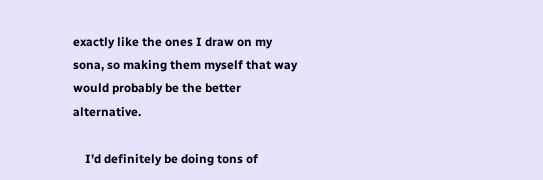exactly like the ones I draw on my sona, so making them myself that way would probably be the better alternative.

    I'd definitely be doing tons of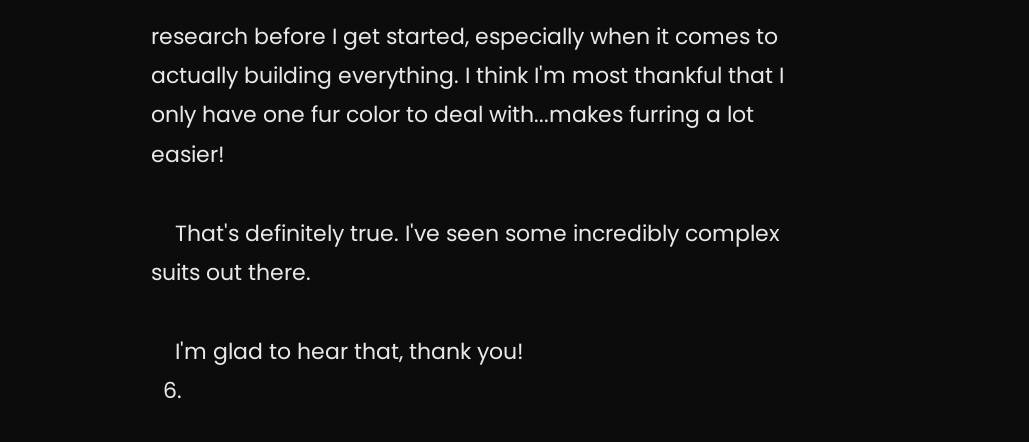research before I get started, especially when it comes to actually building everything. I think I'm most thankful that I only have one fur color to deal with...makes furring a lot easier!

    That's definitely true. I've seen some incredibly complex suits out there.

    I'm glad to hear that, thank you!
  6.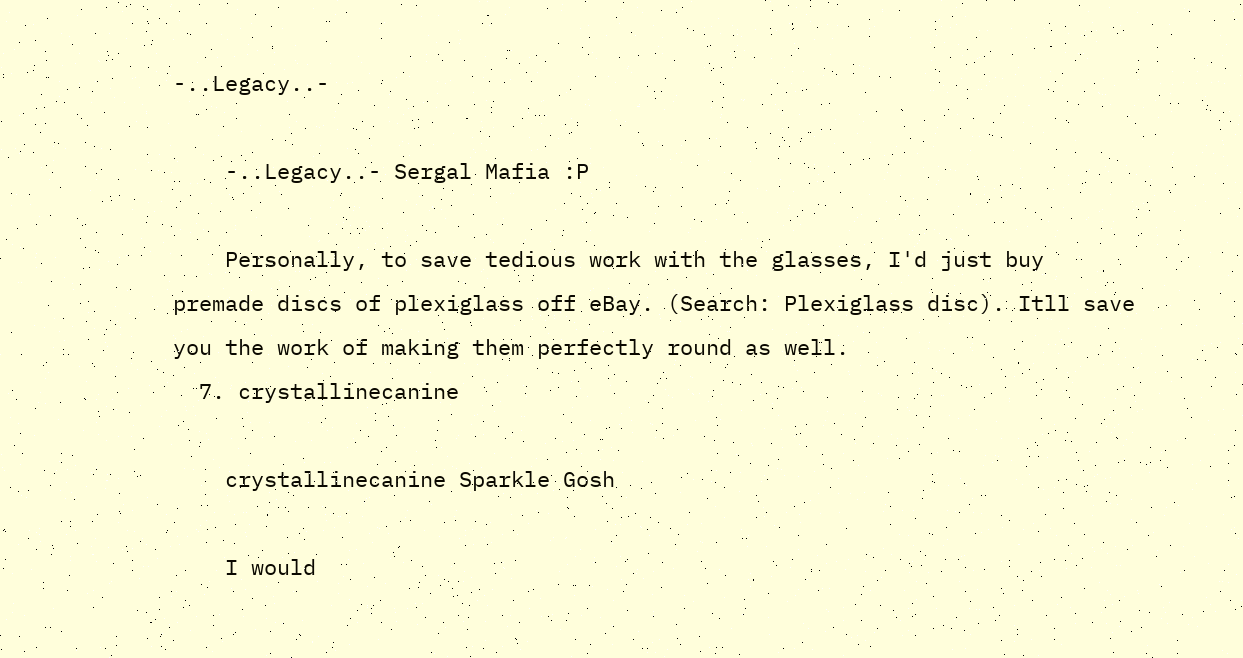-..Legacy..-

    -..Legacy..- Sergal Mafia :P

    Personally, to save tedious work with the glasses, I'd just buy premade discs of plexiglass off eBay. (Search: Plexiglass disc). Itll save you the work of making them perfectly round as well.
  7. crystallinecanine

    crystallinecanine Sparkle Gosh

    I would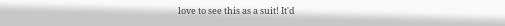love to see this as a suit! It'd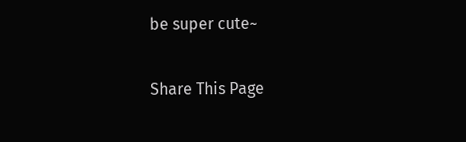be super cute~

Share This Page